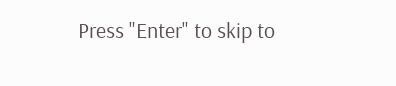Press "Enter" to skip to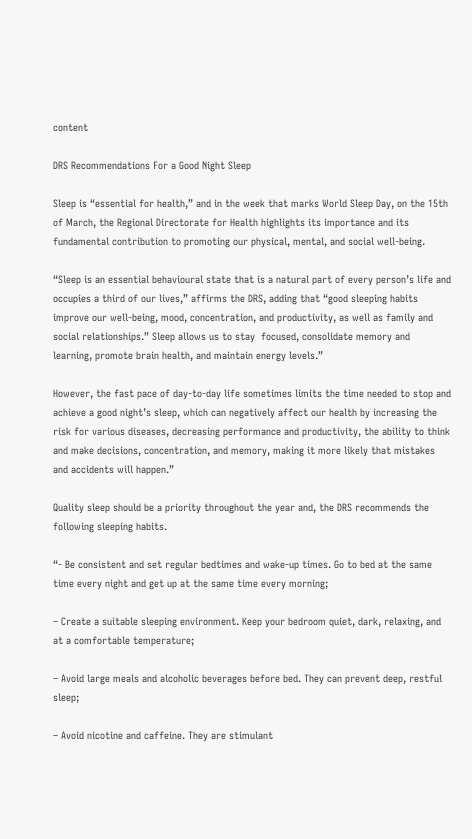content

DRS Recommendations For a Good Night Sleep

Sleep is “essential for health,” and in the week that marks World Sleep Day, on the 15th of March, the Regional Directorate for Health highlights its importance and its fundamental contribution to promoting our physical, mental, and social well-being.

“Sleep is an essential behavioural state that is a natural part of every person’s life and occupies a third of our lives,” affirms the DRS, adding that “good sleeping habits improve our well-being, mood, concentration, and productivity, as well as family and social relationships.” Sleep allows us to stay  focused, consolidate memory and learning, promote brain health, and maintain energy levels.”

However, the fast pace of day-to-day life sometimes limits the time needed to stop and achieve a good night’s sleep, which can negatively affect our health by increasing the risk for various diseases, decreasing performance and productivity, the ability to think and make decisions, concentration, and memory, making it more likely that mistakes and accidents will happen.”

Quality sleep should be a priority throughout the year and, the DRS recommends the following sleeping habits.

“- Be consistent and set regular bedtimes and wake-up times. Go to bed at the same time every night and get up at the same time every morning;

– Create a suitable sleeping environment. Keep your bedroom quiet, dark, relaxing, and at a comfortable temperature;

– Avoid large meals and alcoholic beverages before bed. They can prevent deep, restful sleep;

– Avoid nicotine and caffeine. They are stimulant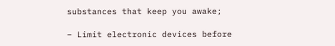substances that keep you awake;

– Limit electronic devices before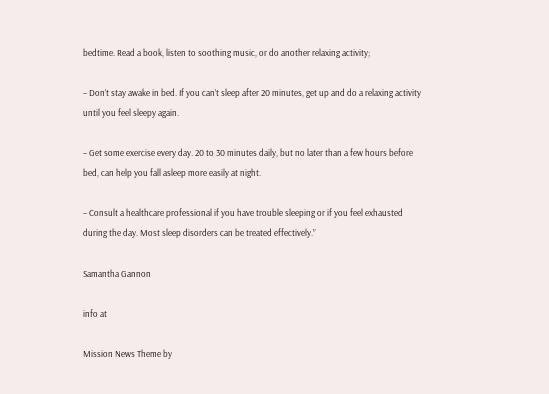bedtime. Read a book, listen to soothing music, or do another relaxing activity;

– Don’t stay awake in bed. If you can’t sleep after 20 minutes, get up and do a relaxing activity until you feel sleepy again.

– Get some exercise every day. 20 to 30 minutes daily, but no later than a few hours before bed, can help you fall asleep more easily at night.

– Consult a healthcare professional if you have trouble sleeping or if you feel exhausted during the day. Most sleep disorders can be treated effectively.”

Samantha Gannon

info at

Mission News Theme by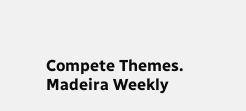Compete Themes.
Madeira Weekly